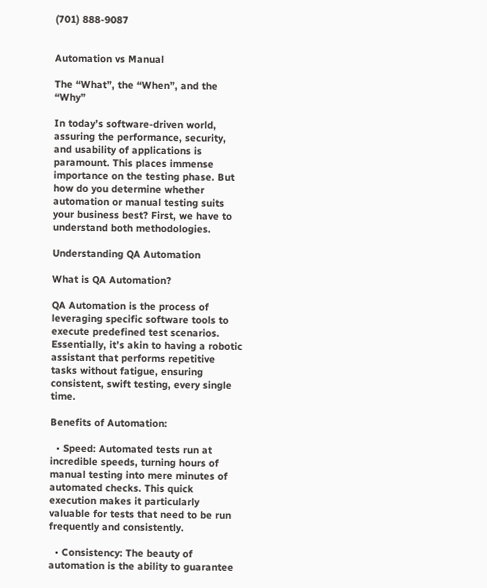(701) 888-9087


Automation vs Manual

The “What”, the “When”, and the “Why”

In today’s software-driven world, assuring the performance, security, and usability of applications is paramount. This places immense importance on the testing phase. But how do you determine whether automation or manual testing suits your business best? First, we have to understand both methodologies.

Understanding QA Automation

What is QA Automation?

QA Automation is the process of leveraging specific software tools to execute predefined test scenarios. Essentially, it’s akin to having a robotic assistant that performs repetitive tasks without fatigue, ensuring consistent, swift testing, every single time.

Benefits of Automation:

  • Speed: Automated tests run at incredible speeds, turning hours of manual testing into mere minutes of automated checks. This quick execution makes it particularly valuable for tests that need to be run frequently and consistently.

  • Consistency: The beauty of automation is the ability to guarantee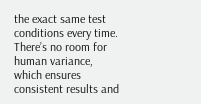the exact same test conditions every time. There’s no room for human variance, which ensures consistent results and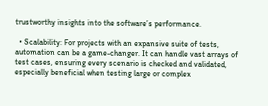trustworthy insights into the software’s performance.

  • Scalability: For projects with an expansive suite of tests, automation can be a game-changer. It can handle vast arrays of test cases, ensuring every scenario is checked and validated, especially beneficial when testing large or complex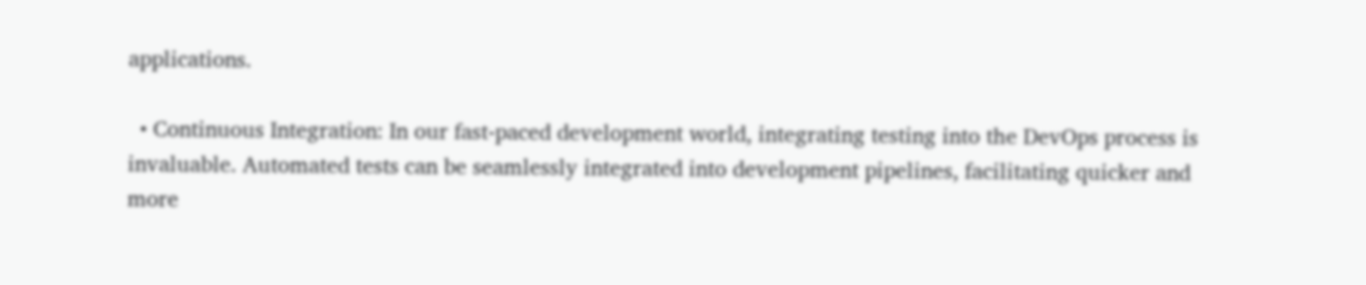applications.

  • Continuous Integration: In our fast-paced development world, integrating testing into the DevOps process is invaluable. Automated tests can be seamlessly integrated into development pipelines, facilitating quicker and more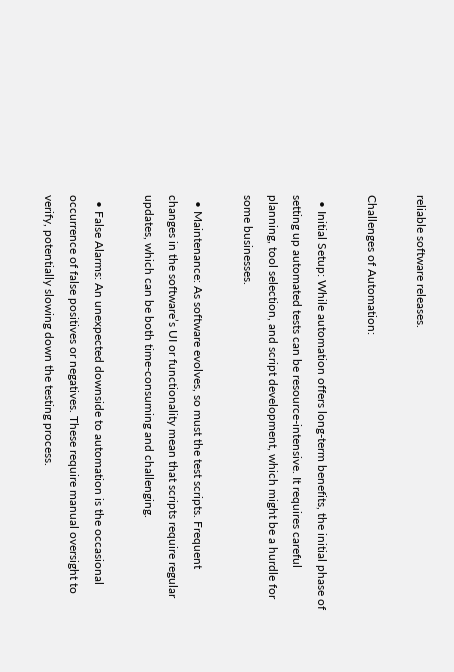reliable software releases.

Challenges of Automation:

  • Initial Setup: While automation offers long-term benefits, the initial phase of setting up automated tests can be resource-intensive. It requires careful planning, tool selection, and script development, which might be a hurdle for some businesses.

  • Maintenance: As software evolves, so must the test scripts. Frequent changes in the software’s UI or functionality mean that scripts require regular updates, which can be both time-consuming and challenging.

  • False Alarms: An unexpected downside to automation is the occasional occurrence of false positives or negatives. These require manual oversight to verify, potentially slowing down the testing process.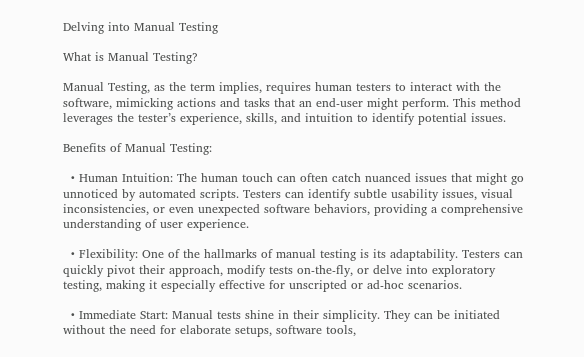Delving into Manual Testing

What is Manual Testing?

Manual Testing, as the term implies, requires human testers to interact with the software, mimicking actions and tasks that an end-user might perform. This method leverages the tester’s experience, skills, and intuition to identify potential issues.

Benefits of Manual Testing:

  • Human Intuition: The human touch can often catch nuanced issues that might go unnoticed by automated scripts. Testers can identify subtle usability issues, visual inconsistencies, or even unexpected software behaviors, providing a comprehensive understanding of user experience.

  • Flexibility: One of the hallmarks of manual testing is its adaptability. Testers can quickly pivot their approach, modify tests on-the-fly, or delve into exploratory testing, making it especially effective for unscripted or ad-hoc scenarios.

  • Immediate Start: Manual tests shine in their simplicity. They can be initiated without the need for elaborate setups, software tools,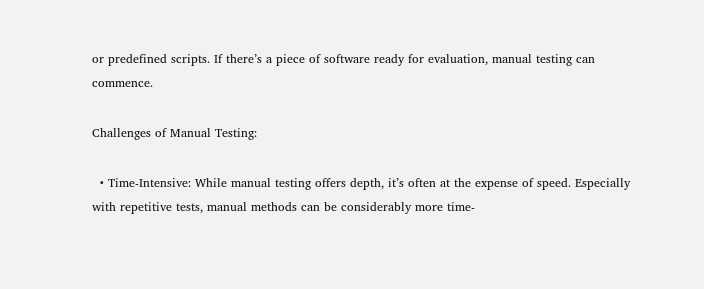or predefined scripts. If there’s a piece of software ready for evaluation, manual testing can commence.

Challenges of Manual Testing:

  • Time-Intensive: While manual testing offers depth, it’s often at the expense of speed. Especially with repetitive tests, manual methods can be considerably more time-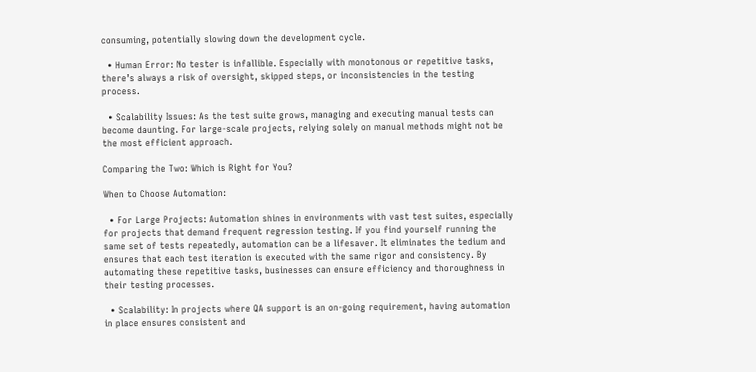consuming, potentially slowing down the development cycle.

  • Human Error: No tester is infallible. Especially with monotonous or repetitive tasks, there’s always a risk of oversight, skipped steps, or inconsistencies in the testing process.

  • Scalability Issues: As the test suite grows, managing and executing manual tests can become daunting. For large-scale projects, relying solely on manual methods might not be the most efficient approach.

Comparing the Two: Which is Right for You?

When to Choose Automation:

  • For Large Projects: Automation shines in environments with vast test suites, especially for projects that demand frequent regression testing. If you find yourself running the same set of tests repeatedly, automation can be a lifesaver. It eliminates the tedium and ensures that each test iteration is executed with the same rigor and consistency. By automating these repetitive tasks, businesses can ensure efficiency and thoroughness in their testing processes.

  • Scalability: In projects where QA support is an on-going requirement, having automation in place ensures consistent and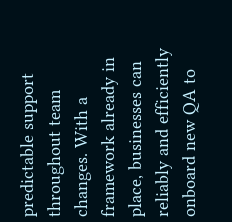predictable support throughout team changes. With a framework already in place, businesses can reliably and efficiently onboard new QA to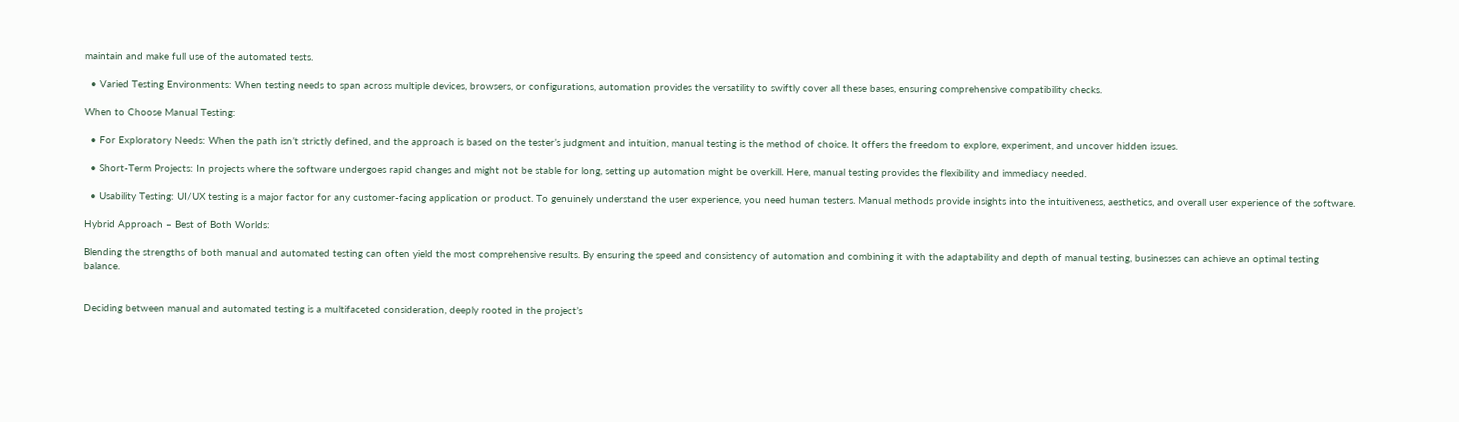maintain and make full use of the automated tests.

  • Varied Testing Environments: When testing needs to span across multiple devices, browsers, or configurations, automation provides the versatility to swiftly cover all these bases, ensuring comprehensive compatibility checks.

When to Choose Manual Testing:

  • For Exploratory Needs: When the path isn’t strictly defined, and the approach is based on the tester’s judgment and intuition, manual testing is the method of choice. It offers the freedom to explore, experiment, and uncover hidden issues.

  • Short-Term Projects: In projects where the software undergoes rapid changes and might not be stable for long, setting up automation might be overkill. Here, manual testing provides the flexibility and immediacy needed.

  • Usability Testing: UI/UX testing is a major factor for any customer-facing application or product. To genuinely understand the user experience, you need human testers. Manual methods provide insights into the intuitiveness, aesthetics, and overall user experience of the software.

Hybrid Approach – Best of Both Worlds:

Blending the strengths of both manual and automated testing can often yield the most comprehensive results. By ensuring the speed and consistency of automation and combining it with the adaptability and depth of manual testing, businesses can achieve an optimal testing balance.


Deciding between manual and automated testing is a multifaceted consideration, deeply rooted in the project’s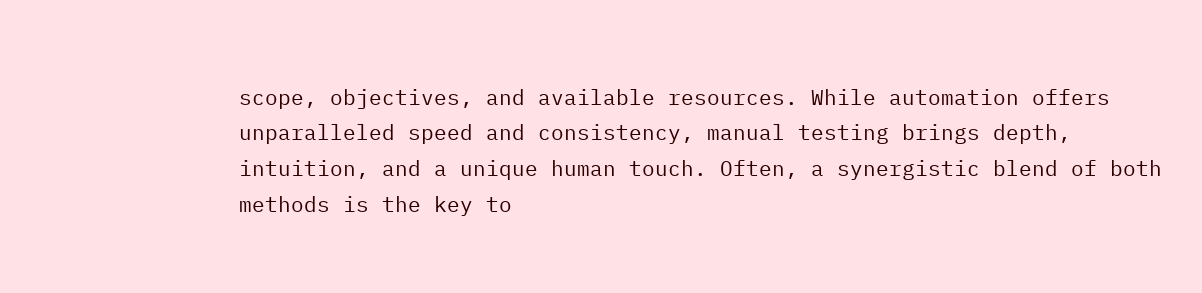scope, objectives, and available resources. While automation offers unparalleled speed and consistency, manual testing brings depth, intuition, and a unique human touch. Often, a synergistic blend of both methods is the key to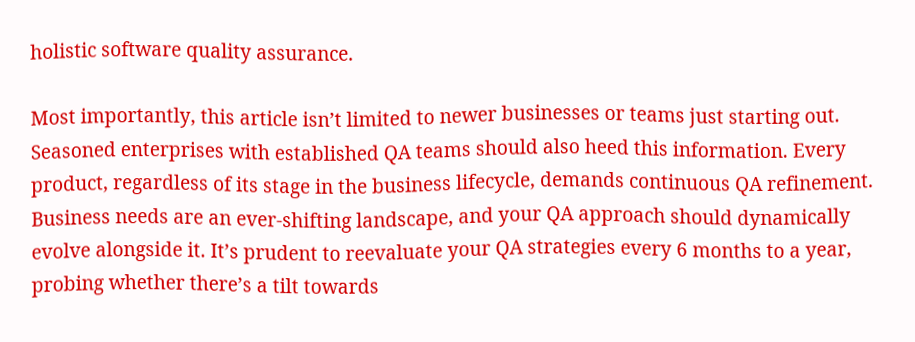holistic software quality assurance.

Most importantly, this article isn’t limited to newer businesses or teams just starting out. Seasoned enterprises with established QA teams should also heed this information. Every product, regardless of its stage in the business lifecycle, demands continuous QA refinement. Business needs are an ever-shifting landscape, and your QA approach should dynamically evolve alongside it. It’s prudent to reevaluate your QA strategies every 6 months to a year, probing whether there’s a tilt towards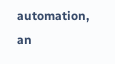automation, an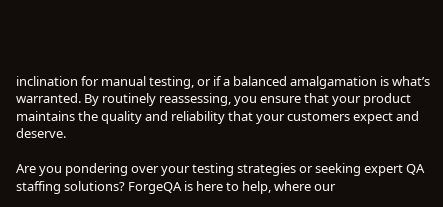inclination for manual testing, or if a balanced amalgamation is what’s warranted. By routinely reassessing, you ensure that your product maintains the quality and reliability that your customers expect and deserve.

Are you pondering over your testing strategies or seeking expert QA staffing solutions? ForgeQA is here to help, where our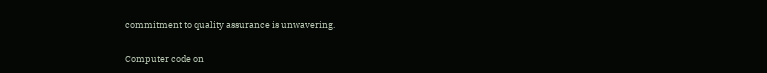commitment to quality assurance is unwavering.

Computer code on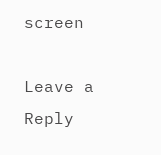screen

Leave a Reply